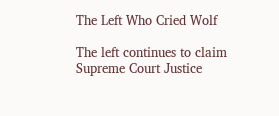The Left Who Cried Wolf

The left continues to claim Supreme Court Justice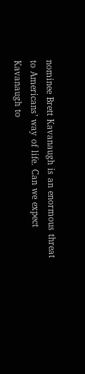nominee Brett Kavanaugh is an enormous threat to Americans’ way of life. Can we expect Kavanaugh to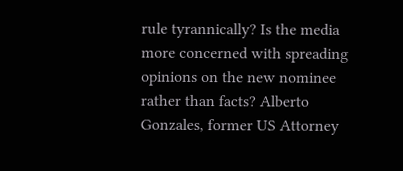rule tyrannically? Is the media more concerned with spreading opinions on the new nominee rather than facts? Alberto Gonzales, former US Attorney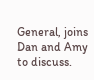General, joins Dan and Amy to discuss.